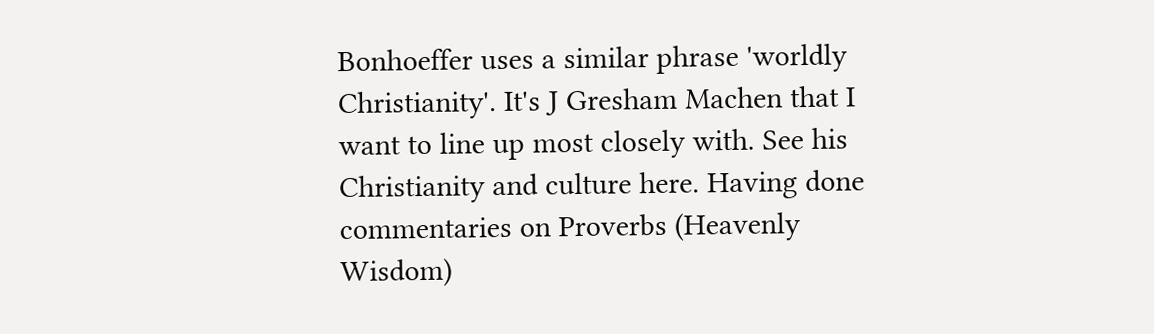Bonhoeffer uses a similar phrase 'worldly Christianity'. It's J Gresham Machen that I want to line up most closely with. See his Christianity and culture here. Having done commentaries on Proverbs (Heavenly Wisdom)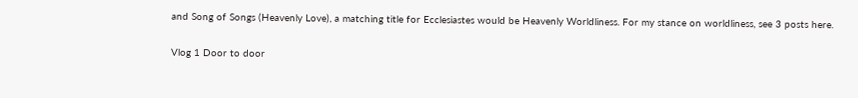and Song of Songs (Heavenly Love), a matching title for Ecclesiastes would be Heavenly Worldliness. For my stance on worldliness, see 3 posts here.

Vlog 1 Door to door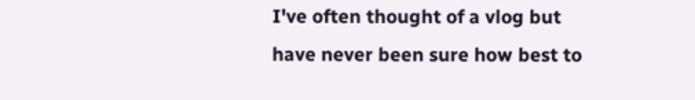I've often thought of a vlog but have never been sure how best to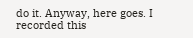do it. Anyway, here goes. I recorded this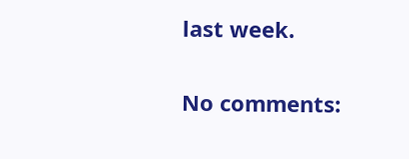last week.

No comments: